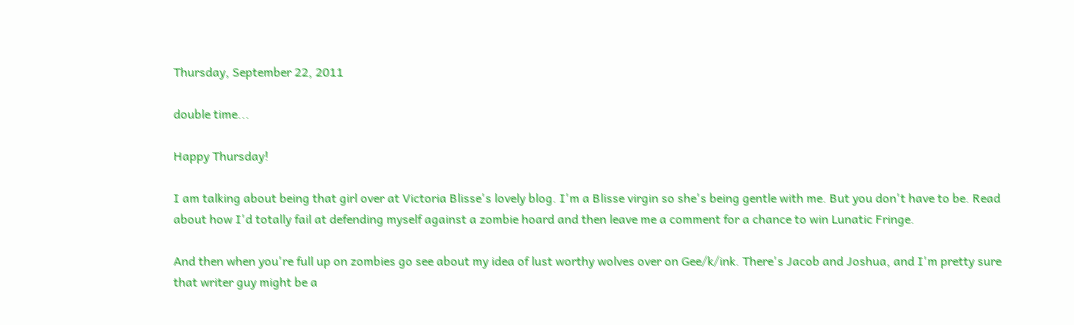Thursday, September 22, 2011

double time...

Happy Thursday!

I am talking about being that girl over at Victoria Blisse's lovely blog. I'm a Blisse virgin so she's being gentle with me. But you don't have to be. Read about how I'd totally fail at defending myself against a zombie hoard and then leave me a comment for a chance to win Lunatic Fringe.

And then when you're full up on zombies go see about my idea of lust worthy wolves over on Gee/k/ink. There's Jacob and Joshua, and I'm pretty sure that writer guy might be a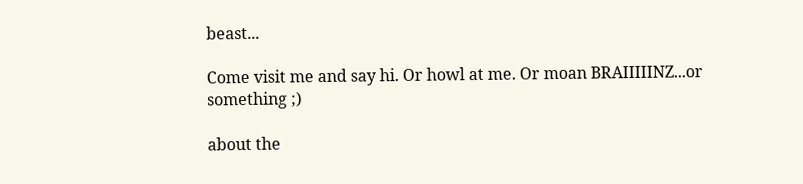beast...

Come visit me and say hi. Or howl at me. Or moan BRAIIIIINZ...or something ;)

about the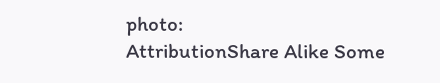photo:
AttributionShare Alike Some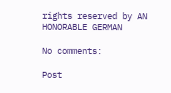rights reserved by AN HONORABLE GERMAN

No comments:

Post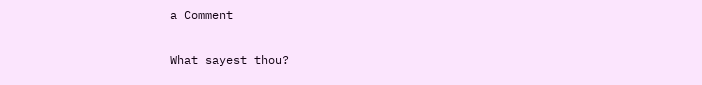a Comment

What sayest thou?